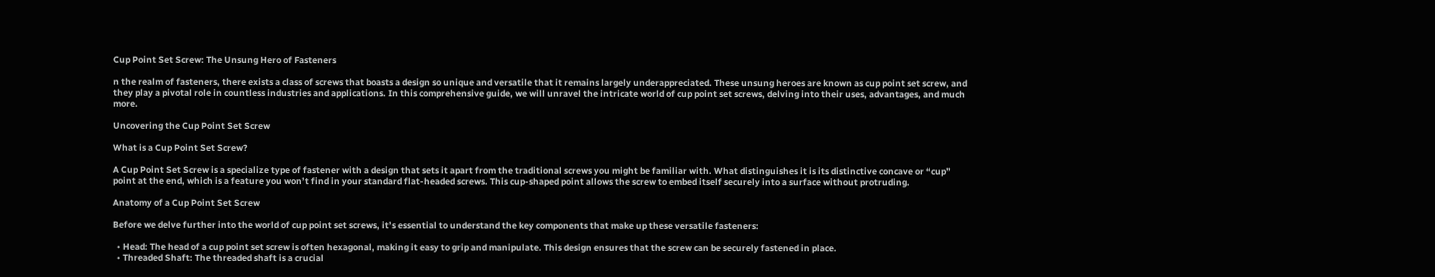Cup Point Set Screw: The Unsung Hero of Fasteners

n the realm of fasteners, there exists a class of screws that boasts a design so unique and versatile that it remains largely underappreciated. These unsung heroes are known as cup point set screw, and they play a pivotal role in countless industries and applications. In this comprehensive guide, we will unravel the intricate world of cup point set screws, delving into their uses, advantages, and much more.

Uncovering the Cup Point Set Screw

What is a Cup Point Set Screw?

A Cup Point Set Screw is a specialize type of fastener with a design that sets it apart from the traditional screws you might be familiar with. What distinguishes it is its distinctive concave or “cup” point at the end, which is a feature you won’t find in your standard flat-headed screws. This cup-shaped point allows the screw to embed itself securely into a surface without protruding.

Anatomy of a Cup Point Set Screw

Before we delve further into the world of cup point set screws, it’s essential to understand the key components that make up these versatile fasteners:

  • Head: The head of a cup point set screw is often hexagonal, making it easy to grip and manipulate. This design ensures that the screw can be securely fastened in place.
  • Threaded Shaft: The threaded shaft is a crucial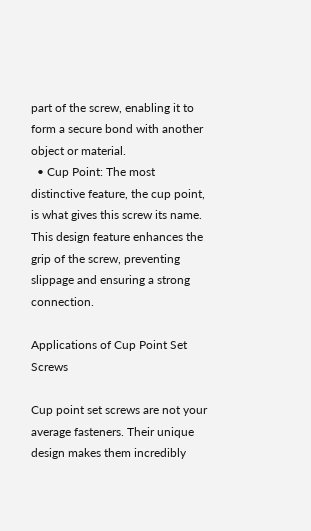part of the screw, enabling it to form a secure bond with another object or material.
  • Cup Point: The most distinctive feature, the cup point, is what gives this screw its name. This design feature enhances the grip of the screw, preventing slippage and ensuring a strong connection.

Applications of Cup Point Set Screws

Cup point set screws are not your average fasteners. Their unique design makes them incredibly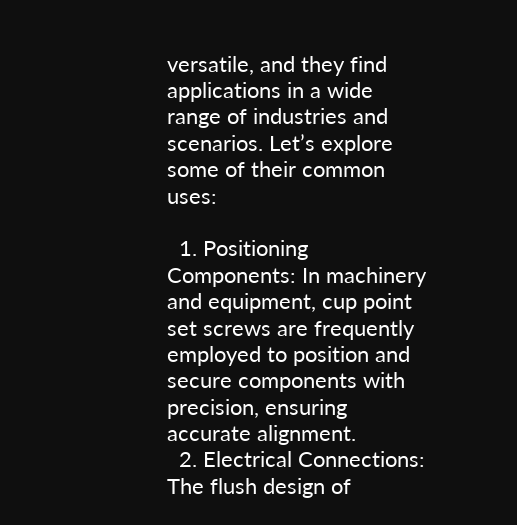versatile, and they find applications in a wide range of industries and scenarios. Let’s explore some of their common uses:

  1. Positioning Components: In machinery and equipment, cup point set screws are frequently employed to position and secure components with precision, ensuring accurate alignment.
  2. Electrical Connections: The flush design of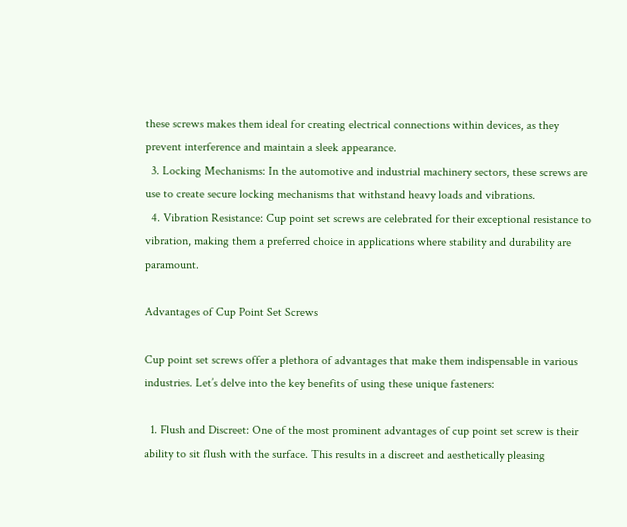these screws makes them ideal for creating electrical connections within devices, as they prevent interference and maintain a sleek appearance.
  3. Locking Mechanisms: In the automotive and industrial machinery sectors, these screws are use to create secure locking mechanisms that withstand heavy loads and vibrations.
  4. Vibration Resistance: Cup point set screws are celebrated for their exceptional resistance to vibration, making them a preferred choice in applications where stability and durability are paramount.

Advantages of Cup Point Set Screws

Cup point set screws offer a plethora of advantages that make them indispensable in various industries. Let’s delve into the key benefits of using these unique fasteners:

  1. Flush and Discreet: One of the most prominent advantages of cup point set screw is their ability to sit flush with the surface. This results in a discreet and aesthetically pleasing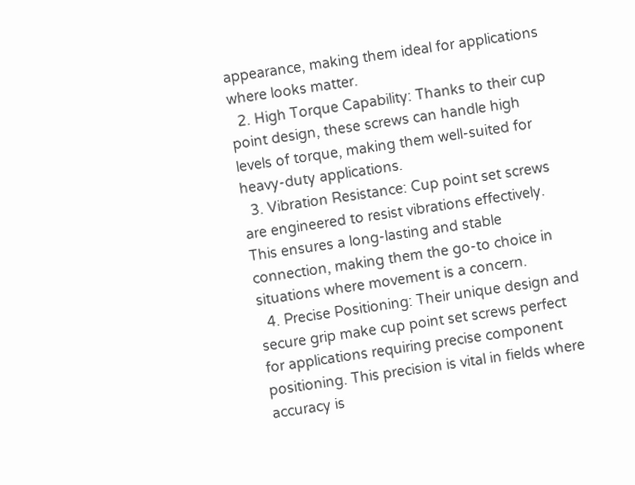appearance, making them ideal for applications where looks matter.
  2. High Torque Capability: Thanks to their cup point design, these screws can handle high levels of torque, making them well-suited for heavy-duty applications.
  3. Vibration Resistance: Cup point set screws are engineered to resist vibrations effectively. This ensures a long-lasting and stable connection, making them the go-to choice in situations where movement is a concern.
  4. Precise Positioning: Their unique design and secure grip make cup point set screws perfect for applications requiring precise component positioning. This precision is vital in fields where accuracy is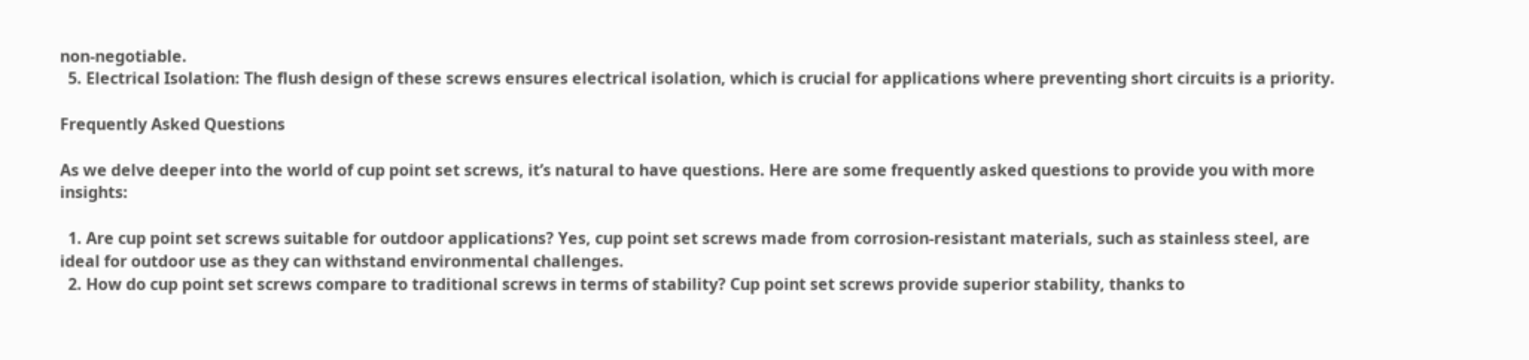non-negotiable.
  5. Electrical Isolation: The flush design of these screws ensures electrical isolation, which is crucial for applications where preventing short circuits is a priority.

Frequently Asked Questions

As we delve deeper into the world of cup point set screws, it’s natural to have questions. Here are some frequently asked questions to provide you with more insights:

  1. Are cup point set screws suitable for outdoor applications? Yes, cup point set screws made from corrosion-resistant materials, such as stainless steel, are ideal for outdoor use as they can withstand environmental challenges.
  2. How do cup point set screws compare to traditional screws in terms of stability? Cup point set screws provide superior stability, thanks to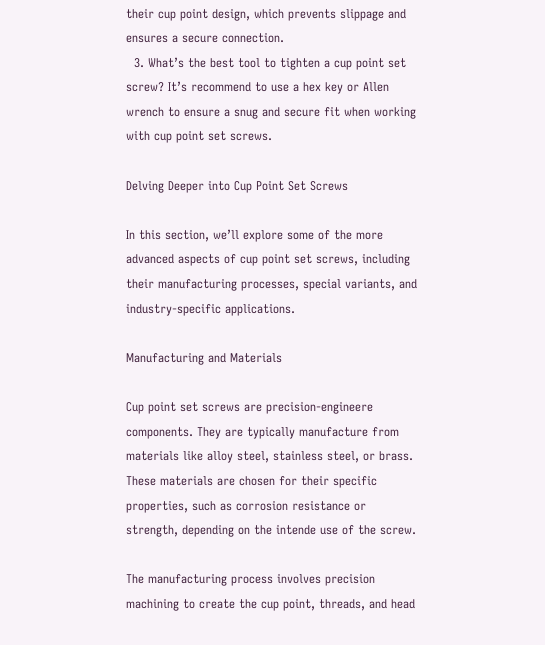their cup point design, which prevents slippage and ensures a secure connection.
  3. What’s the best tool to tighten a cup point set screw? It’s recommend to use a hex key or Allen wrench to ensure a snug and secure fit when working with cup point set screws.

Delving Deeper into Cup Point Set Screws

In this section, we’ll explore some of the more advanced aspects of cup point set screws, including their manufacturing processes, special variants, and industry-specific applications.

Manufacturing and Materials

Cup point set screws are precision-engineere components. They are typically manufacture from materials like alloy steel, stainless steel, or brass. These materials are chosen for their specific properties, such as corrosion resistance or strength, depending on the intende use of the screw.

The manufacturing process involves precision machining to create the cup point, threads, and head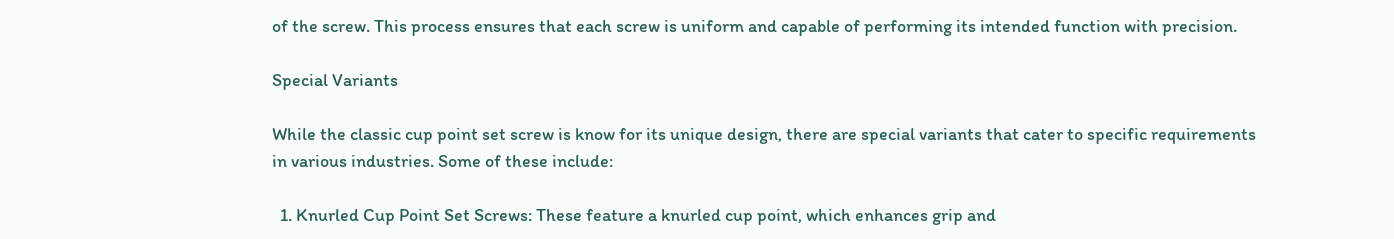of the screw. This process ensures that each screw is uniform and capable of performing its intended function with precision.

Special Variants

While the classic cup point set screw is know for its unique design, there are special variants that cater to specific requirements in various industries. Some of these include:

  1. Knurled Cup Point Set Screws: These feature a knurled cup point, which enhances grip and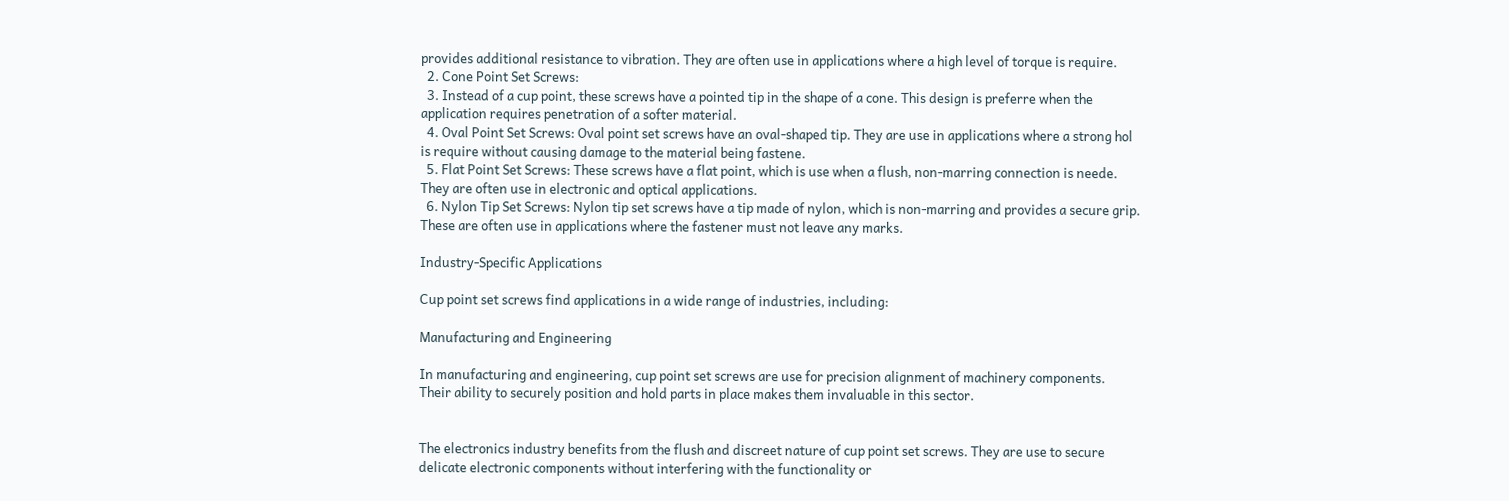provides additional resistance to vibration. They are often use in applications where a high level of torque is require.
  2. Cone Point Set Screws:
  3. Instead of a cup point, these screws have a pointed tip in the shape of a cone. This design is preferre when the application requires penetration of a softer material.
  4. Oval Point Set Screws: Oval point set screws have an oval-shaped tip. They are use in applications where a strong hol is require without causing damage to the material being fastene.
  5. Flat Point Set Screws: These screws have a flat point, which is use when a flush, non-marring connection is neede. They are often use in electronic and optical applications.
  6. Nylon Tip Set Screws: Nylon tip set screws have a tip made of nylon, which is non-marring and provides a secure grip. These are often use in applications where the fastener must not leave any marks.

Industry-Specific Applications

Cup point set screws find applications in a wide range of industries, including:

Manufacturing and Engineering

In manufacturing and engineering, cup point set screws are use for precision alignment of machinery components. Their ability to securely position and hold parts in place makes them invaluable in this sector.


The electronics industry benefits from the flush and discreet nature of cup point set screws. They are use to secure delicate electronic components without interfering with the functionality or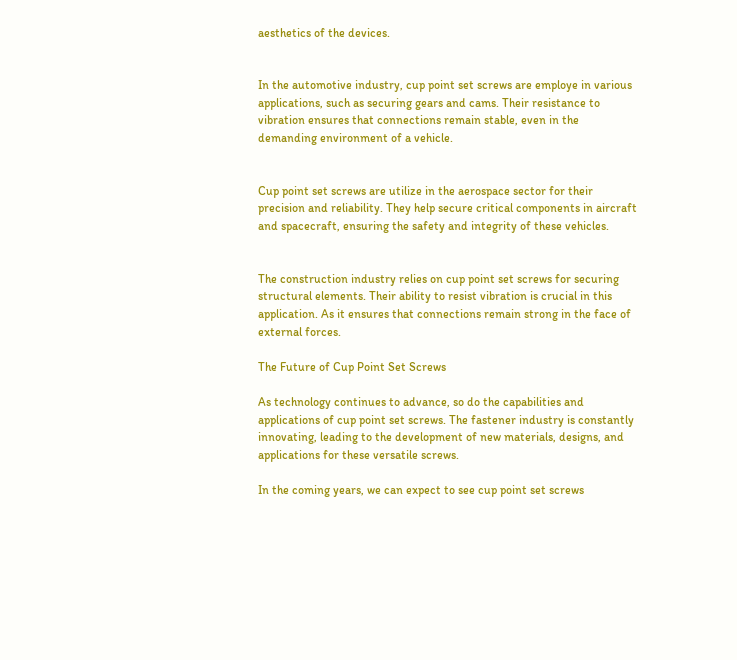aesthetics of the devices.


In the automotive industry, cup point set screws are employe in various applications, such as securing gears and cams. Their resistance to vibration ensures that connections remain stable, even in the demanding environment of a vehicle.


Cup point set screws are utilize in the aerospace sector for their precision and reliability. They help secure critical components in aircraft and spacecraft, ensuring the safety and integrity of these vehicles.


The construction industry relies on cup point set screws for securing structural elements. Their ability to resist vibration is crucial in this application. As it ensures that connections remain strong in the face of external forces.

The Future of Cup Point Set Screws

As technology continues to advance, so do the capabilities and applications of cup point set screws. The fastener industry is constantly innovating, leading to the development of new materials, designs, and applications for these versatile screws.

In the coming years, we can expect to see cup point set screws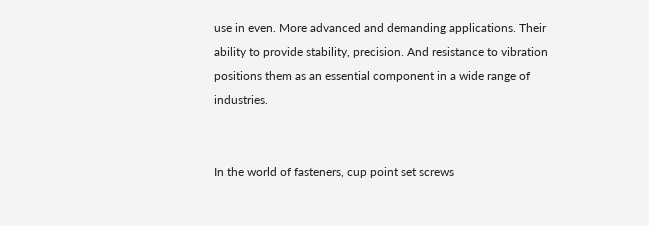use in even. More advanced and demanding applications. Their ability to provide stability, precision. And resistance to vibration positions them as an essential component in a wide range of industries.


In the world of fasteners, cup point set screws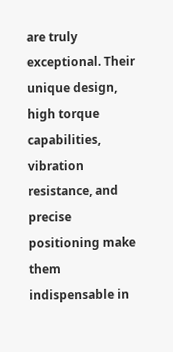are truly exceptional. Their unique design, high torque capabilities, vibration resistance, and precise positioning make them indispensable in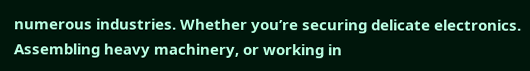numerous industries. Whether you’re securing delicate electronics. Assembling heavy machinery, or working in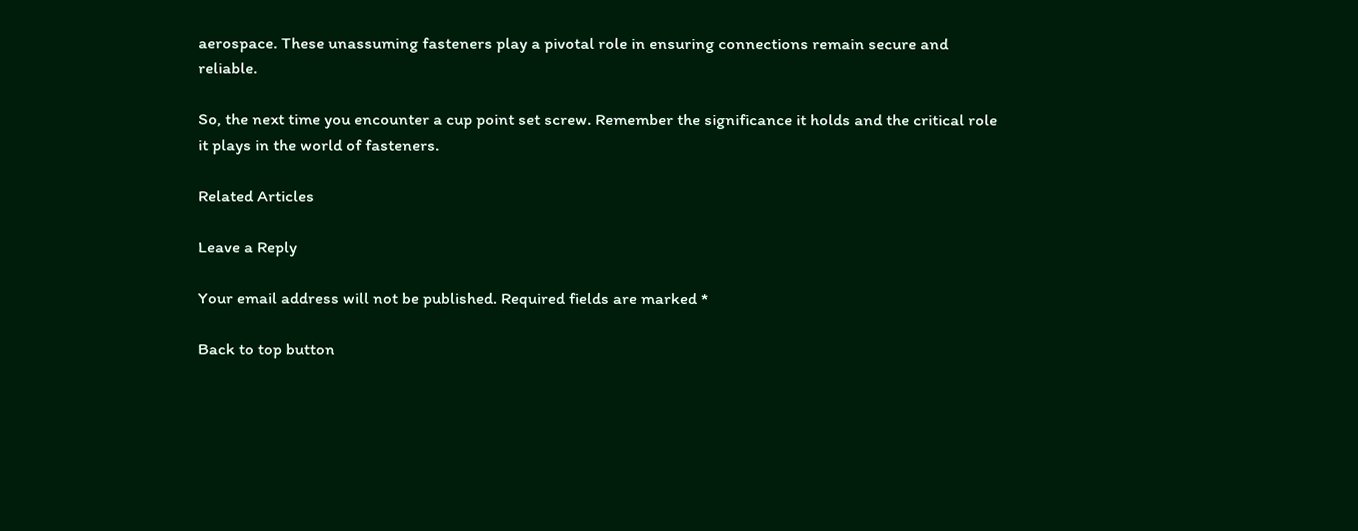aerospace. These unassuming fasteners play a pivotal role in ensuring connections remain secure and reliable.

So, the next time you encounter a cup point set screw. Remember the significance it holds and the critical role it plays in the world of fasteners.

Related Articles

Leave a Reply

Your email address will not be published. Required fields are marked *

Back to top button